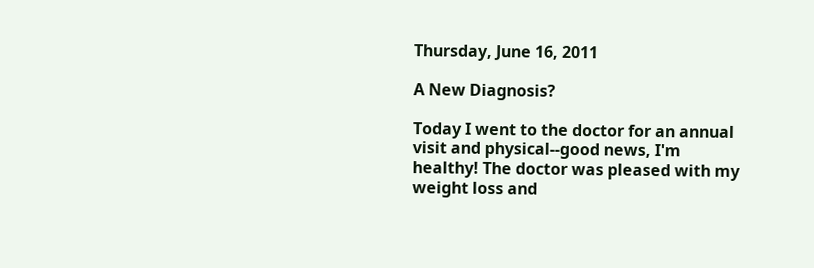Thursday, June 16, 2011

A New Diagnosis?

Today I went to the doctor for an annual visit and physical--good news, I'm healthy! The doctor was pleased with my weight loss and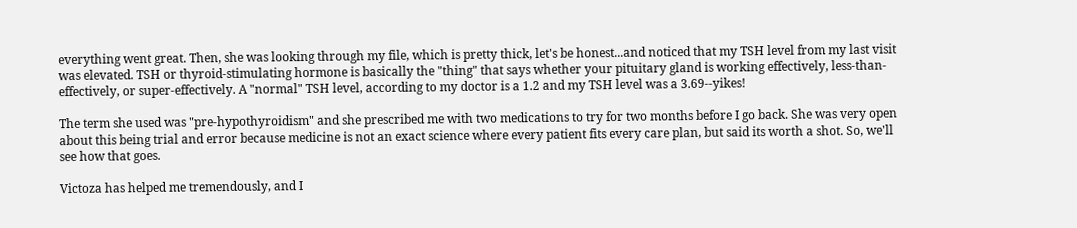everything went great. Then, she was looking through my file, which is pretty thick, let's be honest...and noticed that my TSH level from my last visit was elevated. TSH or thyroid-stimulating hormone is basically the "thing" that says whether your pituitary gland is working effectively, less-than-effectively, or super-effectively. A "normal" TSH level, according to my doctor is a 1.2 and my TSH level was a 3.69--yikes!

The term she used was "pre-hypothyroidism" and she prescribed me with two medications to try for two months before I go back. She was very open about this being trial and error because medicine is not an exact science where every patient fits every care plan, but said its worth a shot. So, we'll see how that goes.

Victoza has helped me tremendously, and I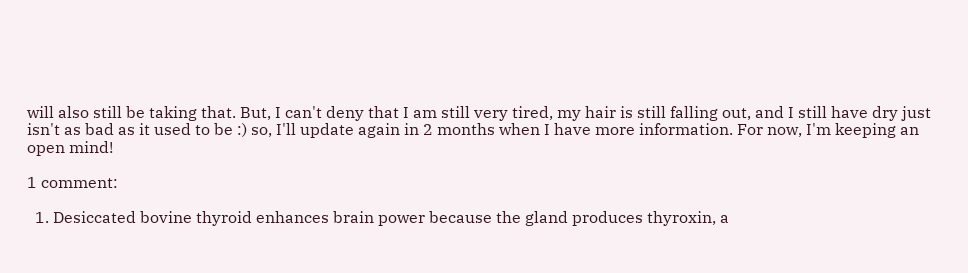will also still be taking that. But, I can't deny that I am still very tired, my hair is still falling out, and I still have dry just isn't as bad as it used to be :) so, I'll update again in 2 months when I have more information. For now, I'm keeping an open mind!

1 comment:

  1. Desiccated bovine thyroid enhances brain power because the gland produces thyroxin, a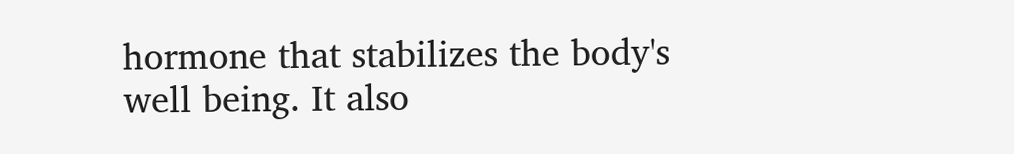hormone that stabilizes the body's well being. It also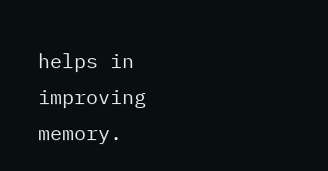helps in improving memory.